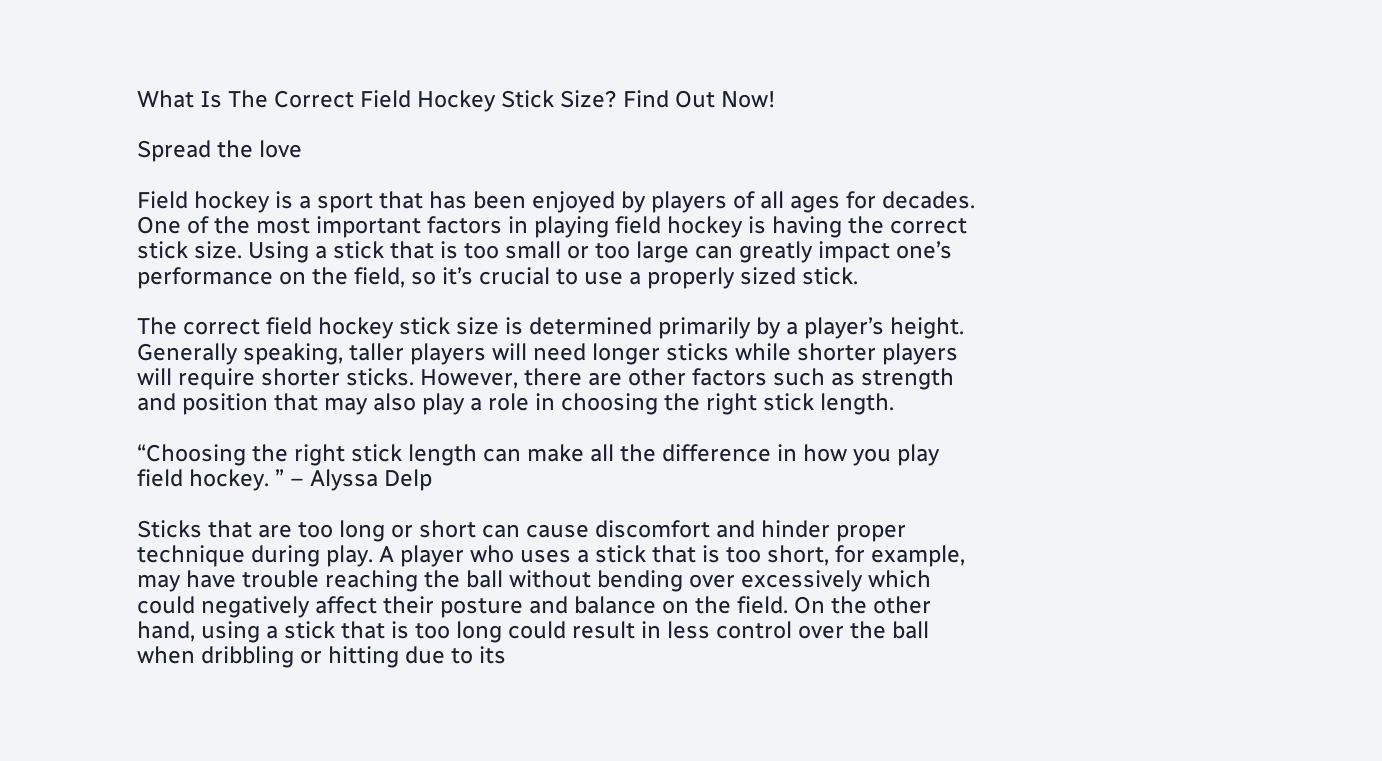What Is The Correct Field Hockey Stick Size? Find Out Now!

Spread the love

Field hockey is a sport that has been enjoyed by players of all ages for decades. One of the most important factors in playing field hockey is having the correct stick size. Using a stick that is too small or too large can greatly impact one’s performance on the field, so it’s crucial to use a properly sized stick.

The correct field hockey stick size is determined primarily by a player’s height. Generally speaking, taller players will need longer sticks while shorter players will require shorter sticks. However, there are other factors such as strength and position that may also play a role in choosing the right stick length.

“Choosing the right stick length can make all the difference in how you play field hockey. ” – Alyssa Delp

Sticks that are too long or short can cause discomfort and hinder proper technique during play. A player who uses a stick that is too short, for example, may have trouble reaching the ball without bending over excessively which could negatively affect their posture and balance on the field. On the other hand, using a stick that is too long could result in less control over the ball when dribbling or hitting due to its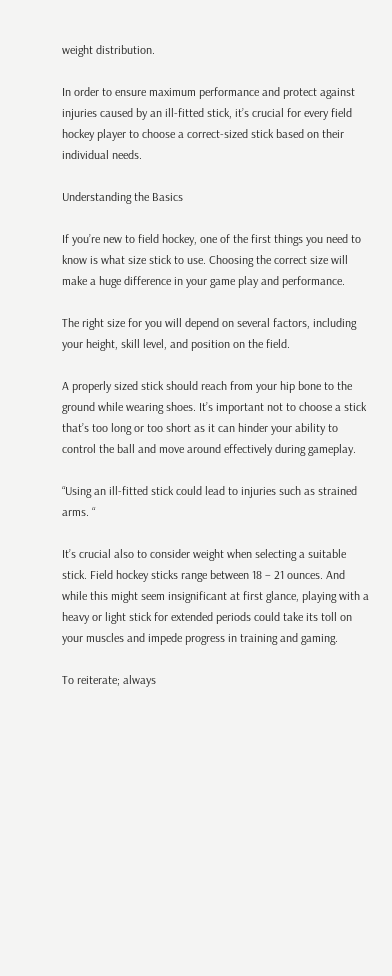weight distribution.

In order to ensure maximum performance and protect against injuries caused by an ill-fitted stick, it’s crucial for every field hockey player to choose a correct-sized stick based on their individual needs.

Understanding the Basics

If you’re new to field hockey, one of the first things you need to know is what size stick to use. Choosing the correct size will make a huge difference in your game play and performance.

The right size for you will depend on several factors, including your height, skill level, and position on the field.

A properly sized stick should reach from your hip bone to the ground while wearing shoes. It’s important not to choose a stick that’s too long or too short as it can hinder your ability to control the ball and move around effectively during gameplay.

“Using an ill-fitted stick could lead to injuries such as strained arms. “

It’s crucial also to consider weight when selecting a suitable stick. Field hockey sticks range between 18 – 21 ounces. And while this might seem insignificant at first glance, playing with a heavy or light stick for extended periods could take its toll on your muscles and impede progress in training and gaming.

To reiterate; always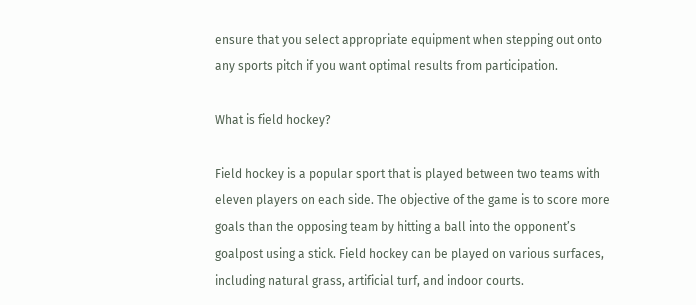ensure that you select appropriate equipment when stepping out onto any sports pitch if you want optimal results from participation.

What is field hockey?

Field hockey is a popular sport that is played between two teams with eleven players on each side. The objective of the game is to score more goals than the opposing team by hitting a ball into the opponent’s goalpost using a stick. Field hockey can be played on various surfaces, including natural grass, artificial turf, and indoor courts.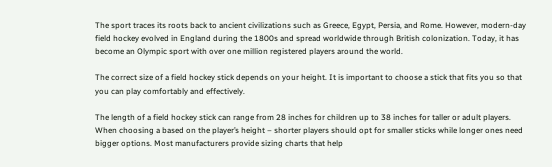The sport traces its roots back to ancient civilizations such as Greece, Egypt, Persia, and Rome. However, modern-day field hockey evolved in England during the 1800s and spread worldwide through British colonization. Today, it has become an Olympic sport with over one million registered players around the world.

The correct size of a field hockey stick depends on your height. It is important to choose a stick that fits you so that you can play comfortably and effectively.

The length of a field hockey stick can range from 28 inches for children up to 38 inches for taller or adult players. When choosing a based on the player’s height – shorter players should opt for smaller sticks while longer ones need bigger options. Most manufacturers provide sizing charts that help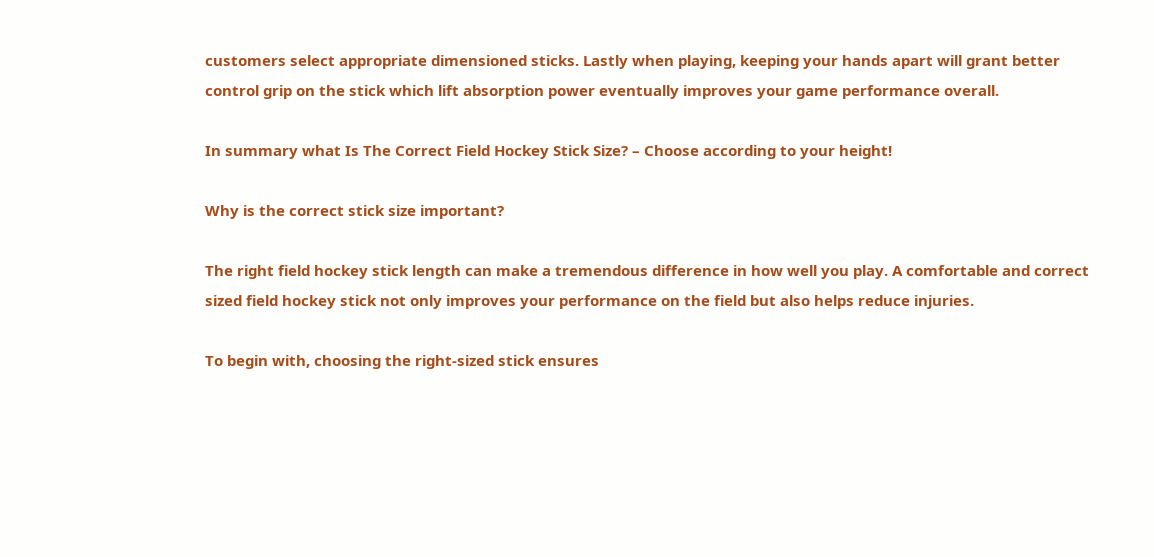customers select appropriate dimensioned sticks. Lastly when playing, keeping your hands apart will grant better control grip on the stick which lift absorption power eventually improves your game performance overall.

In summary what Is The Correct Field Hockey Stick Size? – Choose according to your height!

Why is the correct stick size important?

The right field hockey stick length can make a tremendous difference in how well you play. A comfortable and correct sized field hockey stick not only improves your performance on the field but also helps reduce injuries.

To begin with, choosing the right-sized stick ensures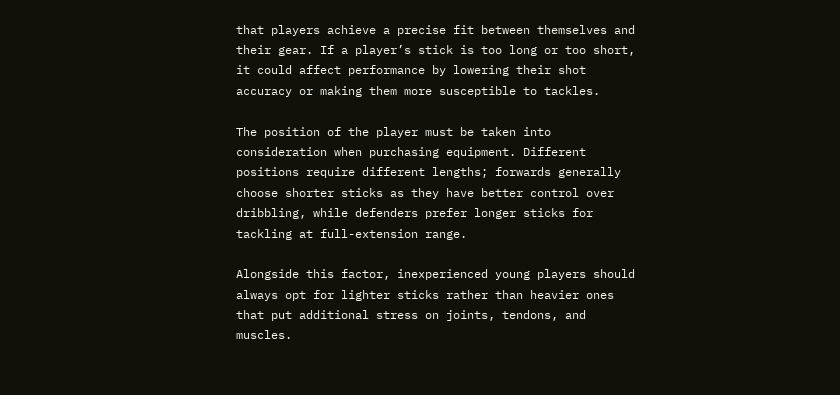that players achieve a precise fit between themselves and their gear. If a player’s stick is too long or too short, it could affect performance by lowering their shot accuracy or making them more susceptible to tackles.

The position of the player must be taken into consideration when purchasing equipment. Different positions require different lengths; forwards generally choose shorter sticks as they have better control over dribbling, while defenders prefer longer sticks for tackling at full-extension range.

Alongside this factor, inexperienced young players should always opt for lighter sticks rather than heavier ones that put additional stress on joints, tendons, and muscles.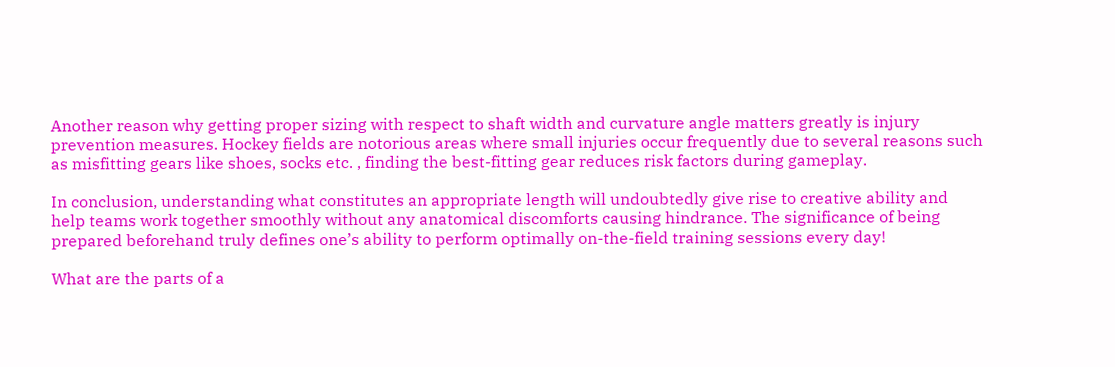Another reason why getting proper sizing with respect to shaft width and curvature angle matters greatly is injury prevention measures. Hockey fields are notorious areas where small injuries occur frequently due to several reasons such as misfitting gears like shoes, socks etc. , finding the best-fitting gear reduces risk factors during gameplay.

In conclusion, understanding what constitutes an appropriate length will undoubtedly give rise to creative ability and help teams work together smoothly without any anatomical discomforts causing hindrance. The significance of being prepared beforehand truly defines one’s ability to perform optimally on-the-field training sessions every day!

What are the parts of a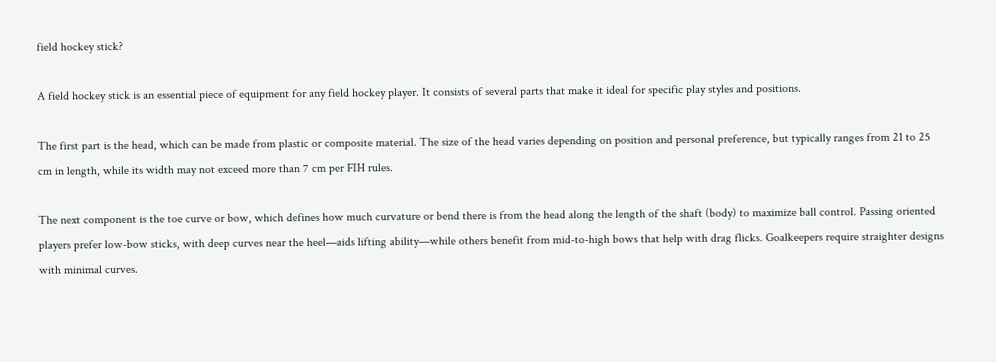field hockey stick?

A field hockey stick is an essential piece of equipment for any field hockey player. It consists of several parts that make it ideal for specific play styles and positions.

The first part is the head, which can be made from plastic or composite material. The size of the head varies depending on position and personal preference, but typically ranges from 21 to 25 cm in length, while its width may not exceed more than 7 cm per FIH rules.

The next component is the toe curve or bow, which defines how much curvature or bend there is from the head along the length of the shaft (body) to maximize ball control. Passing oriented players prefer low-bow sticks, with deep curves near the heel—aids lifting ability—while others benefit from mid-to-high bows that help with drag flicks. Goalkeepers require straighter designs with minimal curves.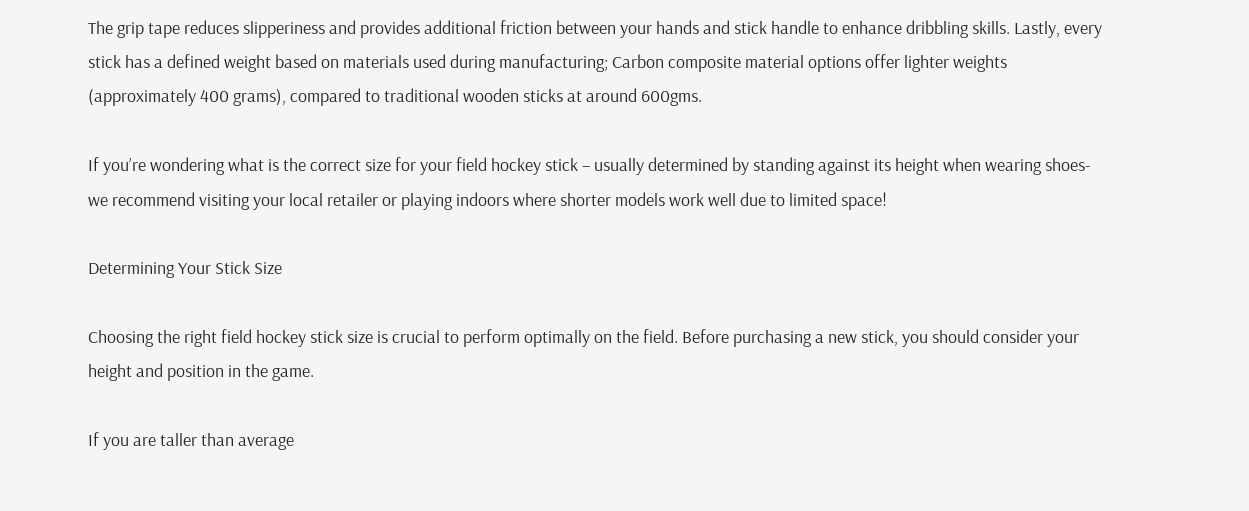The grip tape reduces slipperiness and provides additional friction between your hands and stick handle to enhance dribbling skills. Lastly, every stick has a defined weight based on materials used during manufacturing; Carbon composite material options offer lighter weights (approximately 400 grams), compared to traditional wooden sticks at around 600gms.

If you’re wondering what is the correct size for your field hockey stick – usually determined by standing against its height when wearing shoes- we recommend visiting your local retailer or playing indoors where shorter models work well due to limited space!

Determining Your Stick Size

Choosing the right field hockey stick size is crucial to perform optimally on the field. Before purchasing a new stick, you should consider your height and position in the game.

If you are taller than average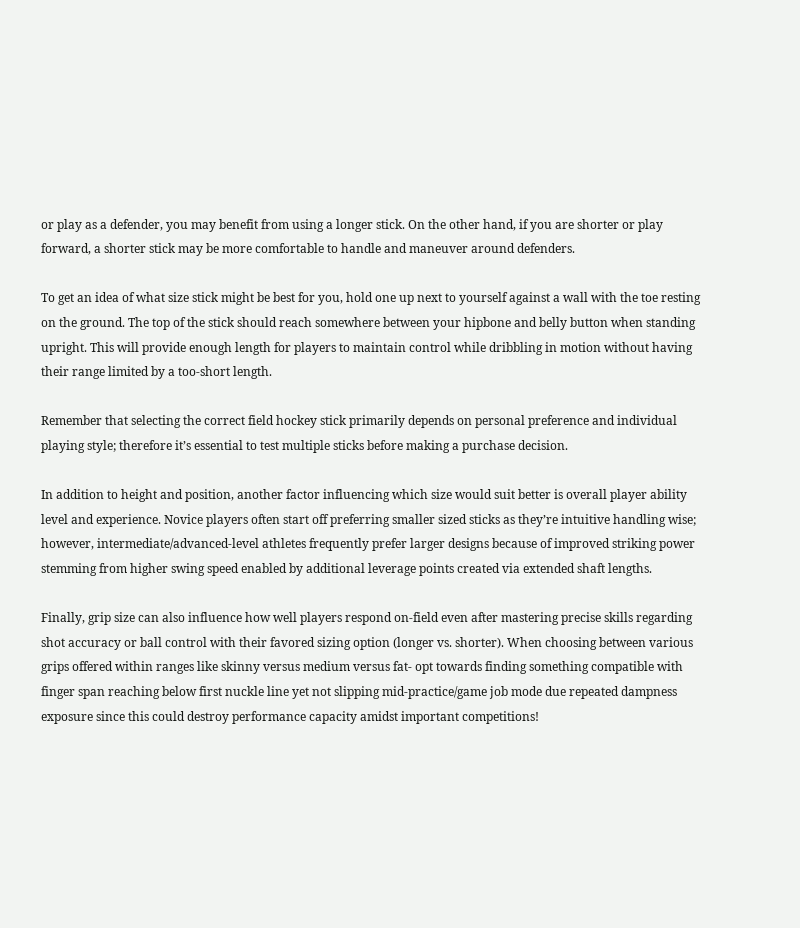or play as a defender, you may benefit from using a longer stick. On the other hand, if you are shorter or play forward, a shorter stick may be more comfortable to handle and maneuver around defenders.

To get an idea of what size stick might be best for you, hold one up next to yourself against a wall with the toe resting on the ground. The top of the stick should reach somewhere between your hipbone and belly button when standing upright. This will provide enough length for players to maintain control while dribbling in motion without having their range limited by a too-short length.

Remember that selecting the correct field hockey stick primarily depends on personal preference and individual playing style; therefore it’s essential to test multiple sticks before making a purchase decision.

In addition to height and position, another factor influencing which size would suit better is overall player ability level and experience. Novice players often start off preferring smaller sized sticks as they’re intuitive handling wise; however, intermediate/advanced-level athletes frequently prefer larger designs because of improved striking power stemming from higher swing speed enabled by additional leverage points created via extended shaft lengths.

Finally, grip size can also influence how well players respond on-field even after mastering precise skills regarding shot accuracy or ball control with their favored sizing option (longer vs. shorter). When choosing between various grips offered within ranges like skinny versus medium versus fat- opt towards finding something compatible with finger span reaching below first nuckle line yet not slipping mid-practice/game job mode due repeated dampness exposure since this could destroy performance capacity amidst important competitions!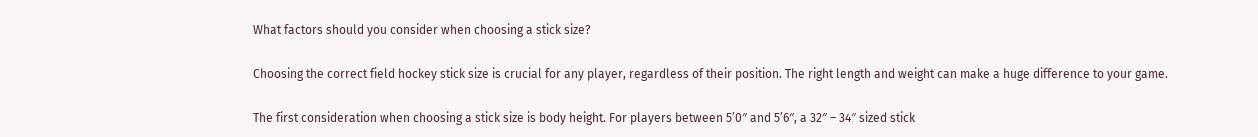What factors should you consider when choosing a stick size?

Choosing the correct field hockey stick size is crucial for any player, regardless of their position. The right length and weight can make a huge difference to your game.

The first consideration when choosing a stick size is body height. For players between 5’0″ and 5’6″, a 32″ – 34″ sized stick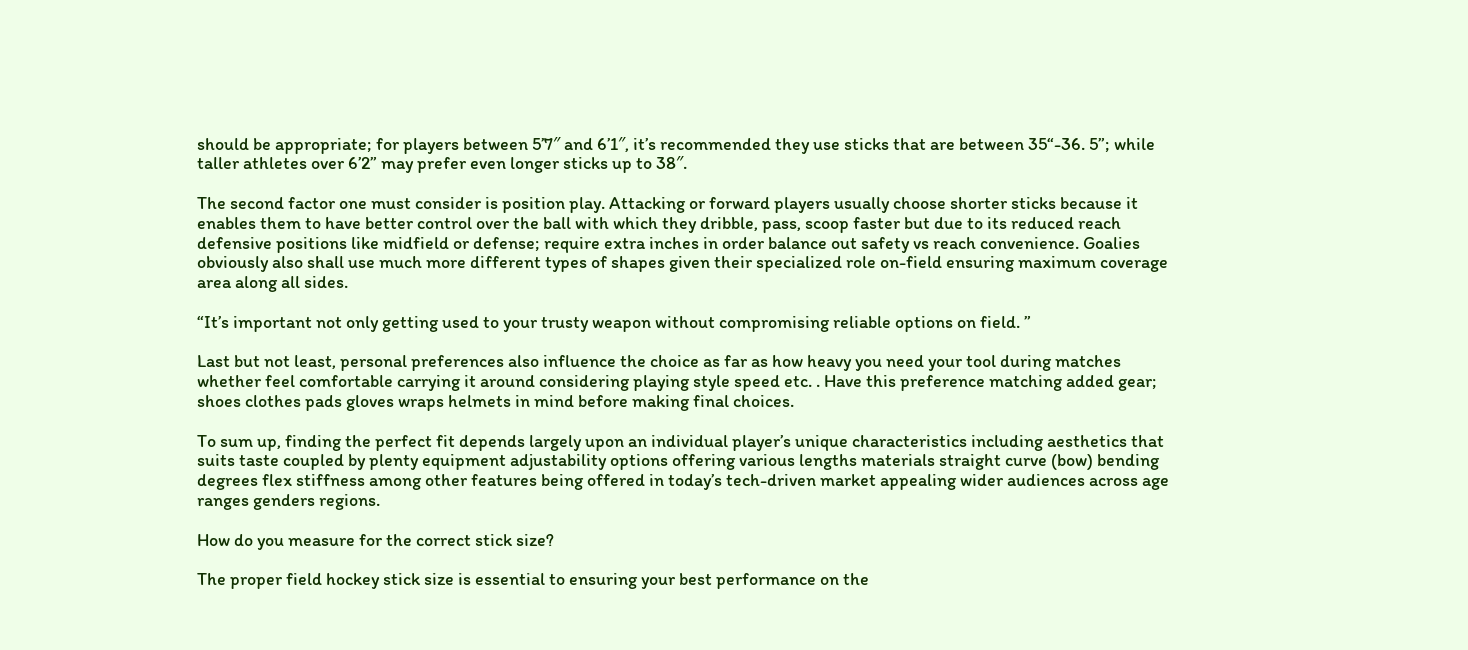should be appropriate; for players between 5’7″ and 6’1″, it’s recommended they use sticks that are between 35“-36. 5”; while taller athletes over 6’2” may prefer even longer sticks up to 38″.

The second factor one must consider is position play. Attacking or forward players usually choose shorter sticks because it enables them to have better control over the ball with which they dribble, pass, scoop faster but due to its reduced reach defensive positions like midfield or defense; require extra inches in order balance out safety vs reach convenience. Goalies obviously also shall use much more different types of shapes given their specialized role on-field ensuring maximum coverage area along all sides.

“It’s important not only getting used to your trusty weapon without compromising reliable options on field. ”

Last but not least, personal preferences also influence the choice as far as how heavy you need your tool during matches whether feel comfortable carrying it around considering playing style speed etc. . Have this preference matching added gear; shoes clothes pads gloves wraps helmets in mind before making final choices.

To sum up, finding the perfect fit depends largely upon an individual player’s unique characteristics including aesthetics that suits taste coupled by plenty equipment adjustability options offering various lengths materials straight curve (bow) bending degrees flex stiffness among other features being offered in today’s tech-driven market appealing wider audiences across age ranges genders regions.

How do you measure for the correct stick size?

The proper field hockey stick size is essential to ensuring your best performance on the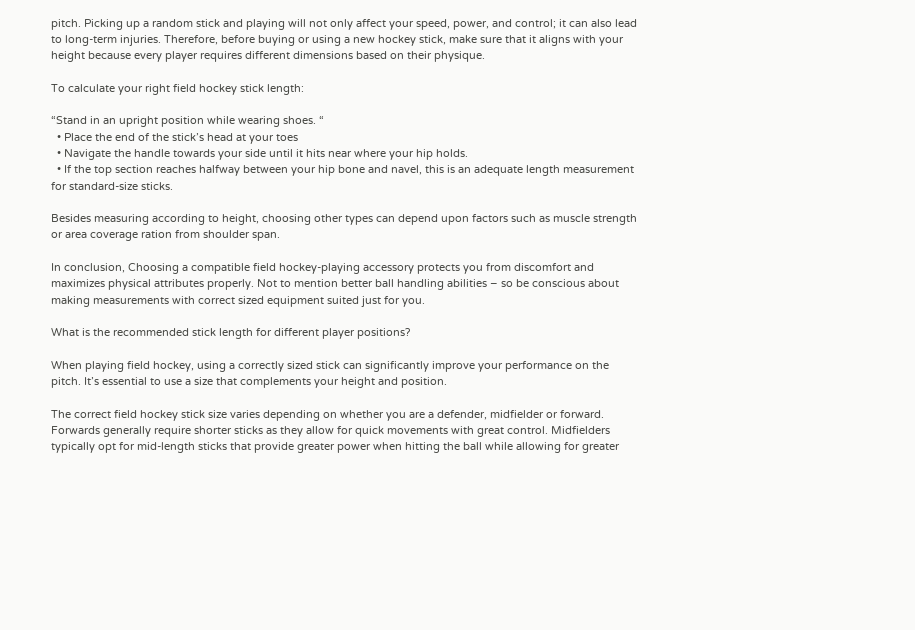pitch. Picking up a random stick and playing will not only affect your speed, power, and control; it can also lead to long-term injuries. Therefore, before buying or using a new hockey stick, make sure that it aligns with your height because every player requires different dimensions based on their physique.

To calculate your right field hockey stick length:

“Stand in an upright position while wearing shoes. “
  • Place the end of the stick’s head at your toes
  • Navigate the handle towards your side until it hits near where your hip holds.
  • If the top section reaches halfway between your hip bone and navel, this is an adequate length measurement for standard-size sticks.

Besides measuring according to height, choosing other types can depend upon factors such as muscle strength or area coverage ration from shoulder span.

In conclusion, Choosing a compatible field hockey-playing accessory protects you from discomfort and maximizes physical attributes properly. Not to mention better ball handling abilities – so be conscious about making measurements with correct sized equipment suited just for you.

What is the recommended stick length for different player positions?

When playing field hockey, using a correctly sized stick can significantly improve your performance on the pitch. It’s essential to use a size that complements your height and position.

The correct field hockey stick size varies depending on whether you are a defender, midfielder or forward. Forwards generally require shorter sticks as they allow for quick movements with great control. Midfielders typically opt for mid-length sticks that provide greater power when hitting the ball while allowing for greater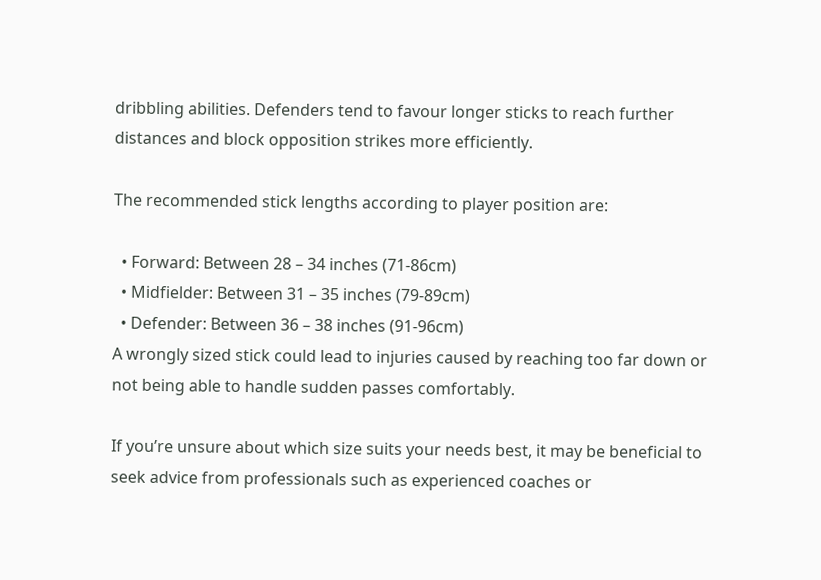dribbling abilities. Defenders tend to favour longer sticks to reach further distances and block opposition strikes more efficiently.

The recommended stick lengths according to player position are:

  • Forward: Between 28 – 34 inches (71-86cm)
  • Midfielder: Between 31 – 35 inches (79-89cm)
  • Defender: Between 36 – 38 inches (91-96cm)
A wrongly sized stick could lead to injuries caused by reaching too far down or not being able to handle sudden passes comfortably.

If you’re unsure about which size suits your needs best, it may be beneficial to seek advice from professionals such as experienced coaches or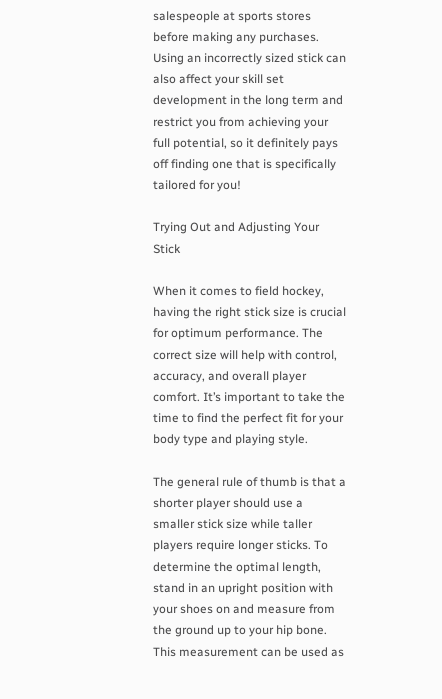salespeople at sports stores before making any purchases. Using an incorrectly sized stick can also affect your skill set development in the long term and restrict you from achieving your full potential, so it definitely pays off finding one that is specifically tailored for you!

Trying Out and Adjusting Your Stick

When it comes to field hockey, having the right stick size is crucial for optimum performance. The correct size will help with control, accuracy, and overall player comfort. It’s important to take the time to find the perfect fit for your body type and playing style.

The general rule of thumb is that a shorter player should use a smaller stick size while taller players require longer sticks. To determine the optimal length, stand in an upright position with your shoes on and measure from the ground up to your hip bone. This measurement can be used as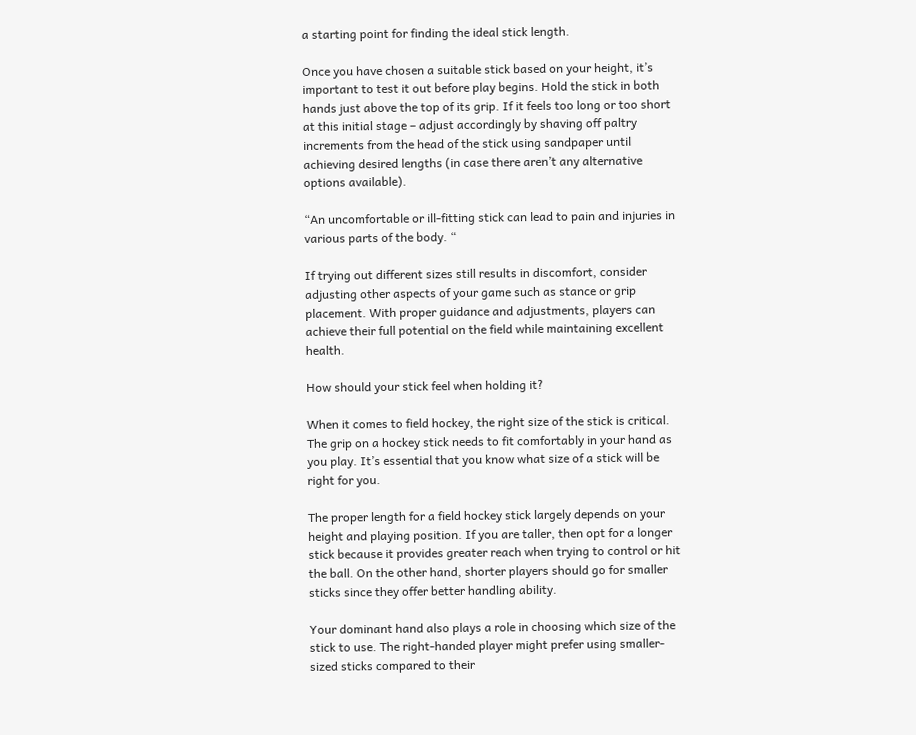a starting point for finding the ideal stick length.

Once you have chosen a suitable stick based on your height, it’s important to test it out before play begins. Hold the stick in both hands just above the top of its grip. If it feels too long or too short at this initial stage – adjust accordingly by shaving off paltry increments from the head of the stick using sandpaper until achieving desired lengths (in case there aren’t any alternative options available).

“An uncomfortable or ill-fitting stick can lead to pain and injuries in various parts of the body. “

If trying out different sizes still results in discomfort, consider adjusting other aspects of your game such as stance or grip placement. With proper guidance and adjustments, players can achieve their full potential on the field while maintaining excellent health.

How should your stick feel when holding it?

When it comes to field hockey, the right size of the stick is critical. The grip on a hockey stick needs to fit comfortably in your hand as you play. It’s essential that you know what size of a stick will be right for you.

The proper length for a field hockey stick largely depends on your height and playing position. If you are taller, then opt for a longer stick because it provides greater reach when trying to control or hit the ball. On the other hand, shorter players should go for smaller sticks since they offer better handling ability.

Your dominant hand also plays a role in choosing which size of the stick to use. The right-handed player might prefer using smaller-sized sticks compared to their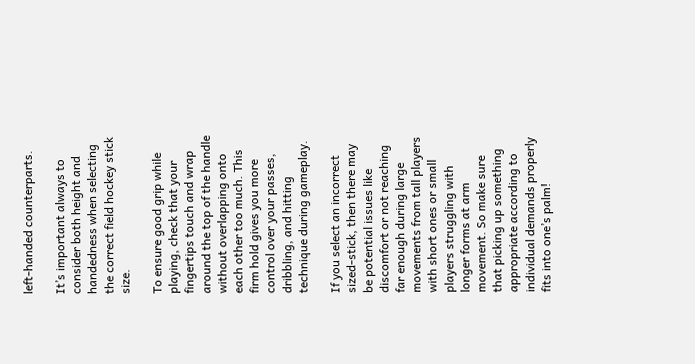left-handed counterparts.

It’s important always to consider both height and handedness when selecting the correct field hockey stick size.

To ensure good grip while playing, check that your fingertips touch and wrap around the top of the handle without overlapping onto each other too much. This firm hold gives you more control over your passes, dribbling, and hitting technique during gameplay.

If you select an incorrect sized-stick, then there may be potential issues like discomfort or not reaching far enough during large movements from tall players with short ones or small players struggling with longer forms at arm movement. So make sure that picking up something appropriate according to individual demands properly fits into one’s palm!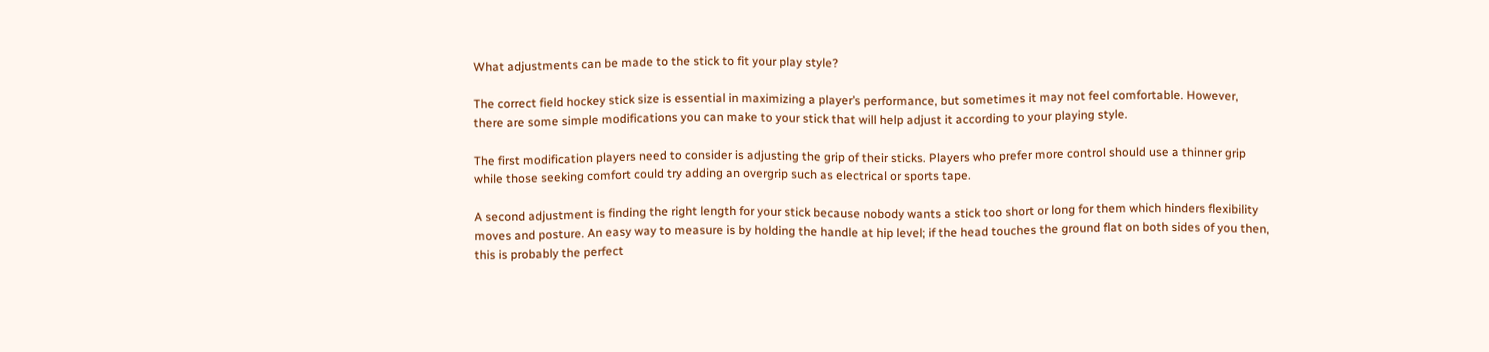What adjustments can be made to the stick to fit your play style?

The correct field hockey stick size is essential in maximizing a player’s performance, but sometimes it may not feel comfortable. However, there are some simple modifications you can make to your stick that will help adjust it according to your playing style.

The first modification players need to consider is adjusting the grip of their sticks. Players who prefer more control should use a thinner grip while those seeking comfort could try adding an overgrip such as electrical or sports tape.

A second adjustment is finding the right length for your stick because nobody wants a stick too short or long for them which hinders flexibility moves and posture. An easy way to measure is by holding the handle at hip level; if the head touches the ground flat on both sides of you then, this is probably the perfect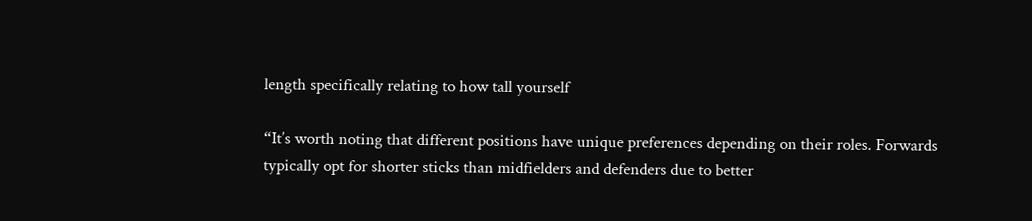length specifically relating to how tall yourself

“It’s worth noting that different positions have unique preferences depending on their roles. Forwards typically opt for shorter sticks than midfielders and defenders due to better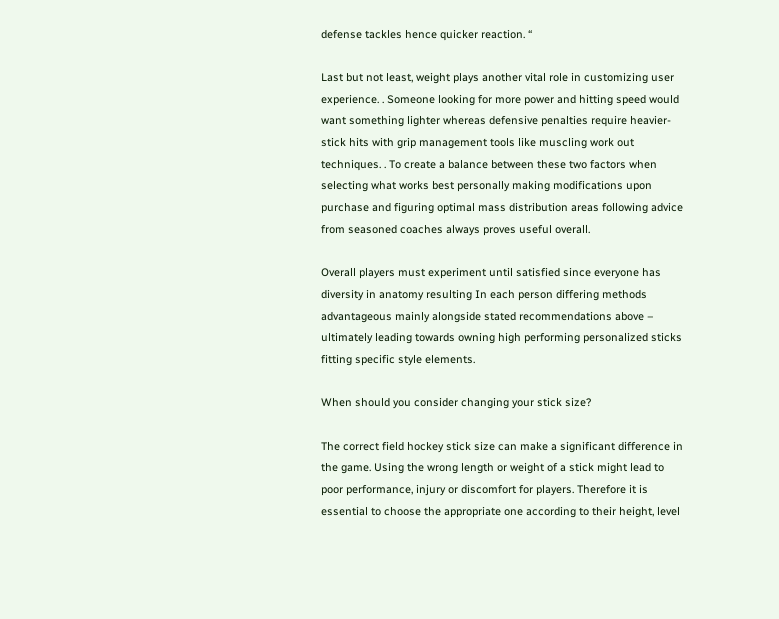defense tackles hence quicker reaction. “

Last but not least, weight plays another vital role in customizing user experience. . Someone looking for more power and hitting speed would want something lighter whereas defensive penalties require heavier-stick hits with grip management tools like muscling work out techniques. . To create a balance between these two factors when selecting what works best personally making modifications upon purchase and figuring optimal mass distribution areas following advice from seasoned coaches always proves useful overall.

Overall players must experiment until satisfied since everyone has diversity in anatomy resulting In each person differing methods advantageous mainly alongside stated recommendations above – ultimately leading towards owning high performing personalized sticks fitting specific style elements.

When should you consider changing your stick size?

The correct field hockey stick size can make a significant difference in the game. Using the wrong length or weight of a stick might lead to poor performance, injury or discomfort for players. Therefore it is essential to choose the appropriate one according to their height, level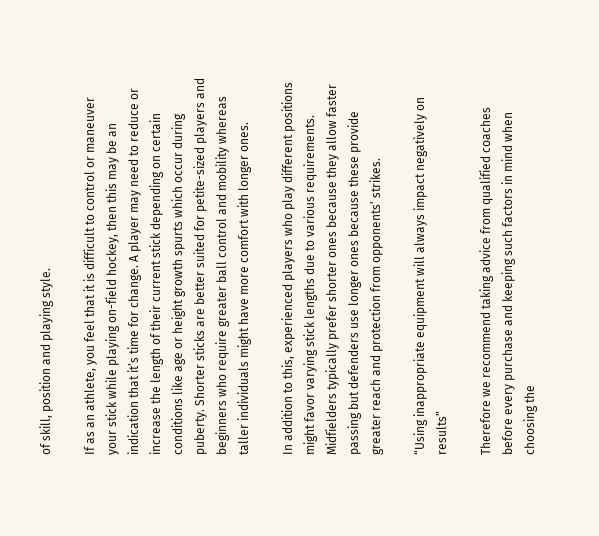of skill, position and playing style.

If as an athlete, you feel that it is difficult to control or maneuver your stick while playing on-field hockey, then this may be an indication that it’s time for change. A player may need to reduce or increase the length of their current stick depending on certain conditions like age or height growth spurts which occur during puberty. Shorter sticks are better suited for petite-sized players and beginners who require greater ball control and mobility whereas taller individuals might have more comfort with longer ones.

In addition to this, experienced players who play different positions might favor varying stick lengths due to various requirements. Midfielders typically prefer shorter ones because they allow faster passing but defenders use longer ones because these provide greater reach and protection from opponents’ strikes.

“Using inappropriate equipment will always impact negatively on results”

Therefore we recommend taking advice from qualified coaches before every purchase and keeping such factors in mind when choosing the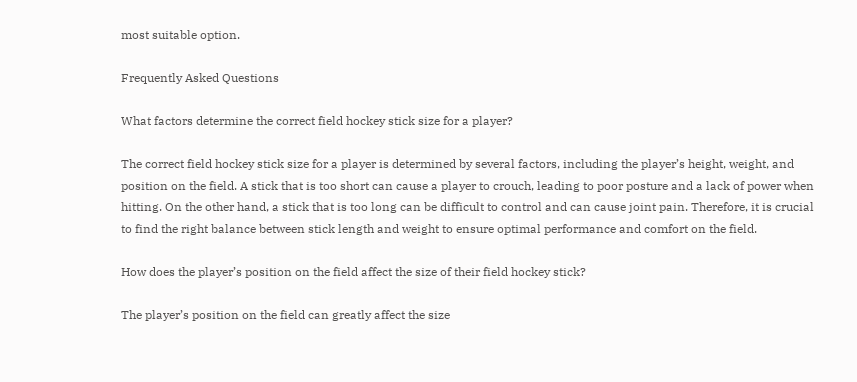most suitable option.

Frequently Asked Questions

What factors determine the correct field hockey stick size for a player?

The correct field hockey stick size for a player is determined by several factors, including the player’s height, weight, and position on the field. A stick that is too short can cause a player to crouch, leading to poor posture and a lack of power when hitting. On the other hand, a stick that is too long can be difficult to control and can cause joint pain. Therefore, it is crucial to find the right balance between stick length and weight to ensure optimal performance and comfort on the field.

How does the player’s position on the field affect the size of their field hockey stick?

The player’s position on the field can greatly affect the size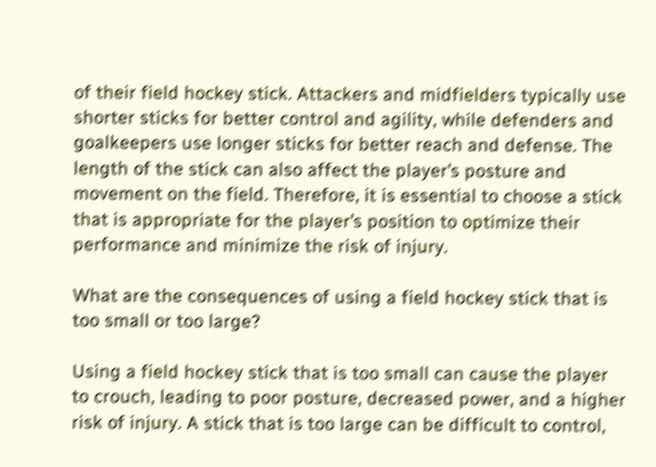of their field hockey stick. Attackers and midfielders typically use shorter sticks for better control and agility, while defenders and goalkeepers use longer sticks for better reach and defense. The length of the stick can also affect the player’s posture and movement on the field. Therefore, it is essential to choose a stick that is appropriate for the player’s position to optimize their performance and minimize the risk of injury.

What are the consequences of using a field hockey stick that is too small or too large?

Using a field hockey stick that is too small can cause the player to crouch, leading to poor posture, decreased power, and a higher risk of injury. A stick that is too large can be difficult to control,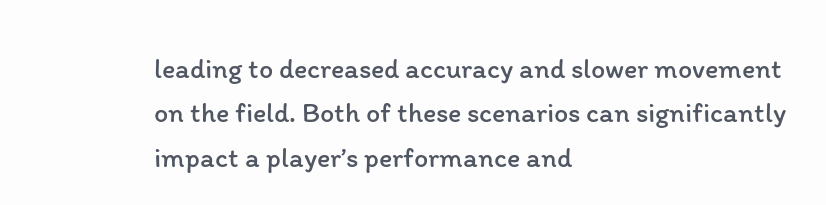leading to decreased accuracy and slower movement on the field. Both of these scenarios can significantly impact a player’s performance and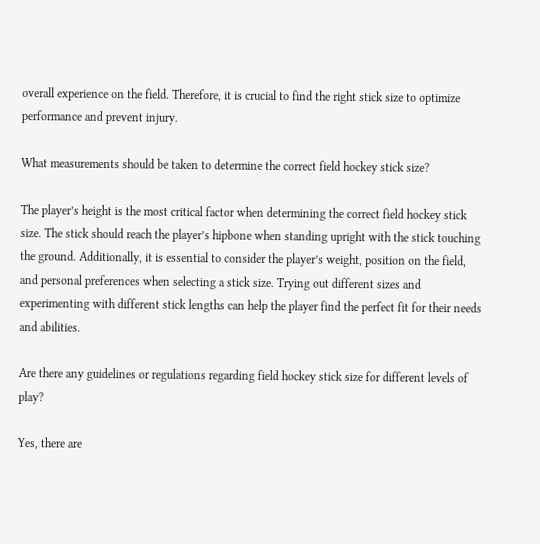overall experience on the field. Therefore, it is crucial to find the right stick size to optimize performance and prevent injury.

What measurements should be taken to determine the correct field hockey stick size?

The player’s height is the most critical factor when determining the correct field hockey stick size. The stick should reach the player’s hipbone when standing upright with the stick touching the ground. Additionally, it is essential to consider the player’s weight, position on the field, and personal preferences when selecting a stick size. Trying out different sizes and experimenting with different stick lengths can help the player find the perfect fit for their needs and abilities.

Are there any guidelines or regulations regarding field hockey stick size for different levels of play?

Yes, there are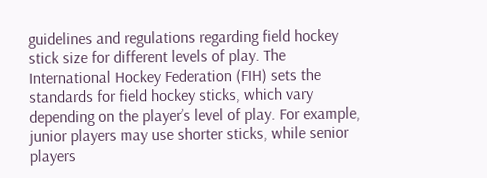guidelines and regulations regarding field hockey stick size for different levels of play. The International Hockey Federation (FIH) sets the standards for field hockey sticks, which vary depending on the player’s level of play. For example, junior players may use shorter sticks, while senior players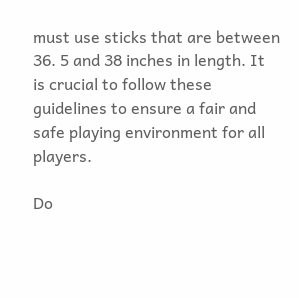must use sticks that are between 36. 5 and 38 inches in length. It is crucial to follow these guidelines to ensure a fair and safe playing environment for all players.

Do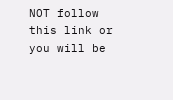NOT follow this link or you will be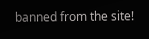banned from the site!